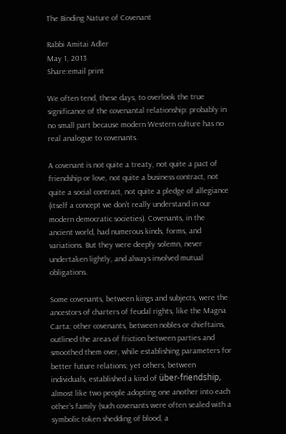The Binding Nature of Covenant

Rabbi Amitai Adler
May 1, 2013
Share:email print

We often tend, these days, to overlook the true significance of the covenantal relationship: probably in no small part because modern Western culture has no real analogue to covenants.

A covenant is not quite a treaty, not quite a pact of friendship or love, not quite a business contract, not quite a social contract, not quite a pledge of allegiance (itself a concept we don’t really understand in our modern democratic societies). Covenants, in the ancient world, had numerous kinds, forms, and variations. But they were deeply solemn, never undertaken lightly, and always involved mutual obligations.

Some covenants, between kings and subjects, were the ancestors of charters of feudal rights, like the Magna Carta; other covenants, between nobles or chieftains, outlined the areas of friction between parties and smoothed them over, while establishing parameters for better future relations; yet others, between individuals, established a kind of über-friendship, almost like two people adopting one another into each other’s family (such covenants were often sealed with a symbolic token shedding of blood, a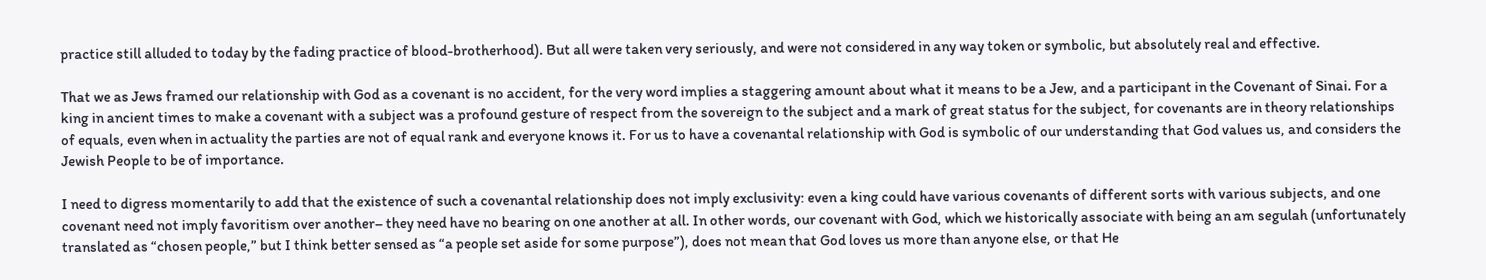practice still alluded to today by the fading practice of blood-brotherhood). But all were taken very seriously, and were not considered in any way token or symbolic, but absolutely real and effective.

That we as Jews framed our relationship with God as a covenant is no accident, for the very word implies a staggering amount about what it means to be a Jew, and a participant in the Covenant of Sinai. For a king in ancient times to make a covenant with a subject was a profound gesture of respect from the sovereign to the subject and a mark of great status for the subject, for covenants are in theory relationships of equals, even when in actuality the parties are not of equal rank and everyone knows it. For us to have a covenantal relationship with God is symbolic of our understanding that God values us, and considers the Jewish People to be of importance.

I need to digress momentarily to add that the existence of such a covenantal relationship does not imply exclusivity: even a king could have various covenants of different sorts with various subjects, and one covenant need not imply favoritism over another– they need have no bearing on one another at all. In other words, our covenant with God, which we historically associate with being an am segulah (unfortunately translated as “chosen people,” but I think better sensed as “a people set aside for some purpose”), does not mean that God loves us more than anyone else, or that He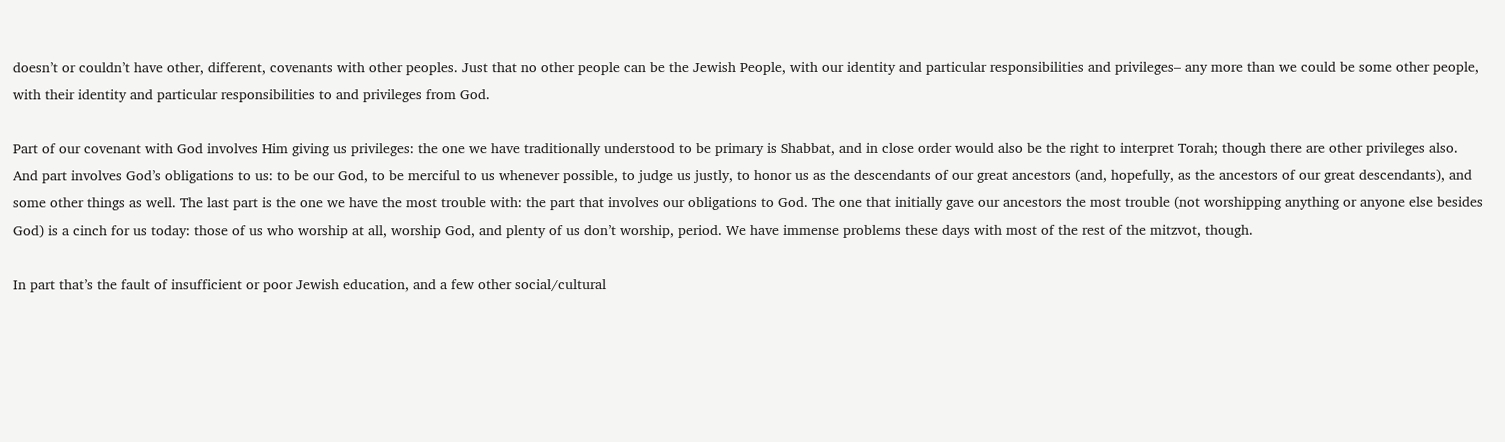doesn’t or couldn’t have other, different, covenants with other peoples. Just that no other people can be the Jewish People, with our identity and particular responsibilities and privileges– any more than we could be some other people, with their identity and particular responsibilities to and privileges from God.

Part of our covenant with God involves Him giving us privileges: the one we have traditionally understood to be primary is Shabbat, and in close order would also be the right to interpret Torah; though there are other privileges also. And part involves God’s obligations to us: to be our God, to be merciful to us whenever possible, to judge us justly, to honor us as the descendants of our great ancestors (and, hopefully, as the ancestors of our great descendants), and some other things as well. The last part is the one we have the most trouble with: the part that involves our obligations to God. The one that initially gave our ancestors the most trouble (not worshipping anything or anyone else besides God) is a cinch for us today: those of us who worship at all, worship God, and plenty of us don’t worship, period. We have immense problems these days with most of the rest of the mitzvot, though.

In part that’s the fault of insufficient or poor Jewish education, and a few other social/cultural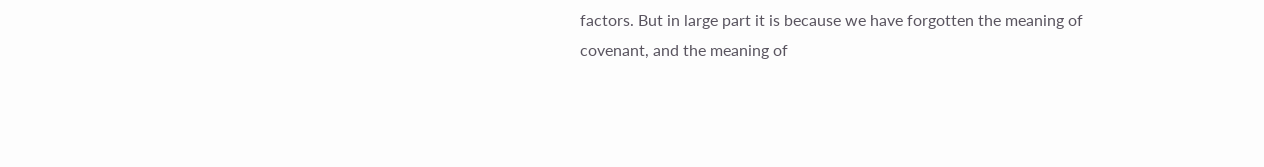factors. But in large part it is because we have forgotten the meaning of covenant, and the meaning of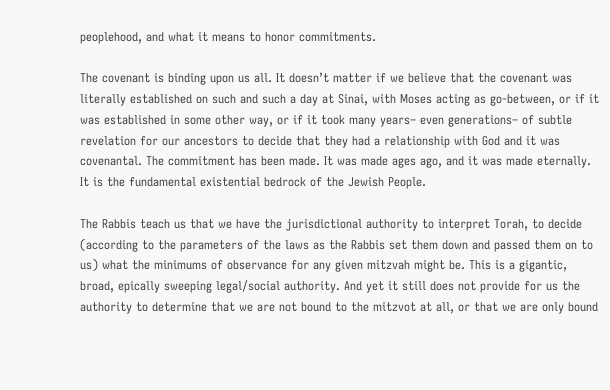peoplehood, and what it means to honor commitments.

The covenant is binding upon us all. It doesn’t matter if we believe that the covenant was literally established on such and such a day at Sinai, with Moses acting as go-between, or if it was established in some other way, or if it took many years– even generations– of subtle revelation for our ancestors to decide that they had a relationship with God and it was covenantal. The commitment has been made. It was made ages ago, and it was made eternally. It is the fundamental existential bedrock of the Jewish People.

The Rabbis teach us that we have the jurisdictional authority to interpret Torah, to decide (according to the parameters of the laws as the Rabbis set them down and passed them on to us) what the minimums of observance for any given mitzvah might be. This is a gigantic, broad, epically sweeping legal/social authority. And yet it still does not provide for us the authority to determine that we are not bound to the mitzvot at all, or that we are only bound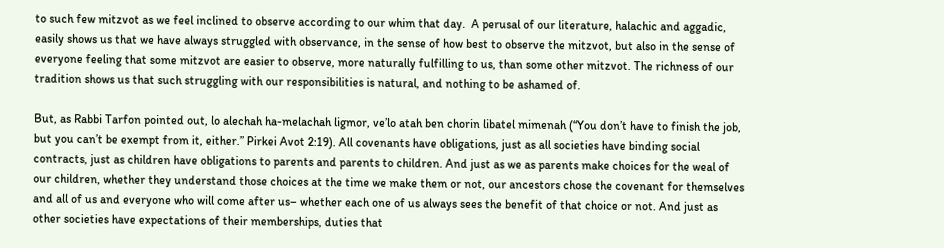to such few mitzvot as we feel inclined to observe according to our whim that day.  A perusal of our literature, halachic and aggadic, easily shows us that we have always struggled with observance, in the sense of how best to observe the mitzvot, but also in the sense of everyone feeling that some mitzvot are easier to observe, more naturally fulfilling to us, than some other mitzvot. The richness of our tradition shows us that such struggling with our responsibilities is natural, and nothing to be ashamed of.

But, as Rabbi Tarfon pointed out, lo alechah ha-melachah ligmor, ve’lo atah ben chorin libatel mimenah (“You don’t have to finish the job, but you can’t be exempt from it, either.” Pirkei Avot 2:19). All covenants have obligations, just as all societies have binding social contracts, just as children have obligations to parents and parents to children. And just as we as parents make choices for the weal of our children, whether they understand those choices at the time we make them or not, our ancestors chose the covenant for themselves and all of us and everyone who will come after us– whether each one of us always sees the benefit of that choice or not. And just as other societies have expectations of their memberships, duties that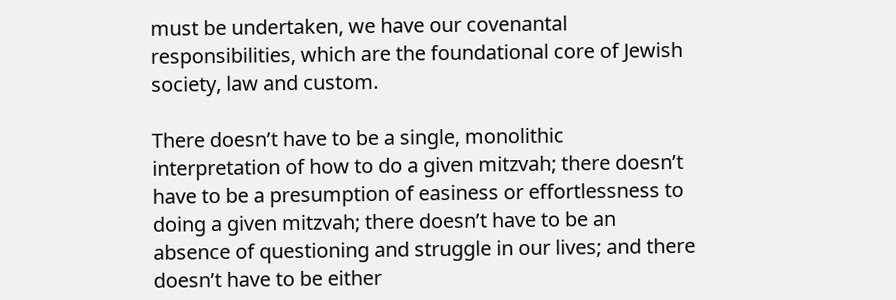must be undertaken, we have our covenantal responsibilities, which are the foundational core of Jewish society, law and custom.

There doesn’t have to be a single, monolithic interpretation of how to do a given mitzvah; there doesn’t have to be a presumption of easiness or effortlessness to doing a given mitzvah; there doesn’t have to be an absence of questioning and struggle in our lives; and there doesn’t have to be either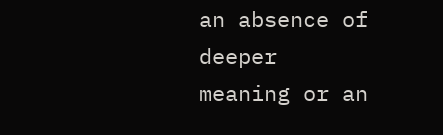an absence of deeper meaning or an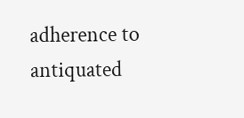adherence to antiquated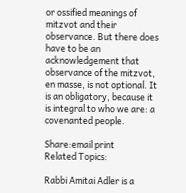or ossified meanings of mitzvot and their observance. But there does have to be an acknowledgement that observance of the mitzvot, en masse, is not optional. It is an obligatory, because it is integral to who we are: a covenanted people.

Share:email print
Related Topics:

Rabbi Amitai Adler is a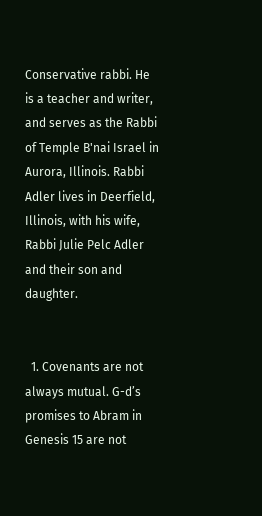Conservative rabbi. He is a teacher and writer, and serves as the Rabbi of Temple B'nai Israel in Aurora, Illinois. Rabbi Adler lives in Deerfield, Illinois, with his wife, Rabbi Julie Pelc Adler and their son and daughter.


  1. Covenants are not always mutual. G-d’s promises to Abram in Genesis 15 are not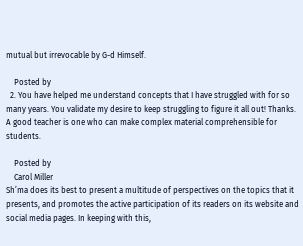mutual but irrevocable by G-d Himself.

    Posted by
  2. You have helped me understand concepts that I have struggled with for so many years. You validate my desire to keep struggling to figure it all out! Thanks. A good teacher is one who can make complex material comprehensible for students.

    Posted by
    Carol Miller
Sh’ma does its best to present a multitude of perspectives on the topics that it presents, and promotes the active participation of its readers on its website and social media pages. In keeping with this,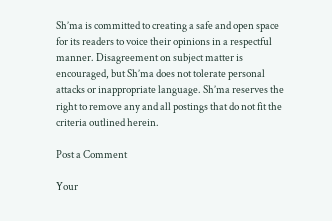Sh’ma is committed to creating a safe and open space for its readers to voice their opinions in a respectful manner. Disagreement on subject matter is encouraged, but Sh’ma does not tolerate personal attacks or inappropriate language. Sh’ma reserves the right to remove any and all postings that do not fit the criteria outlined herein.

Post a Comment

Your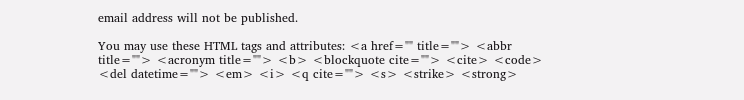email address will not be published.

You may use these HTML tags and attributes: <a href="" title=""> <abbr title=""> <acronym title=""> <b> <blockquote cite=""> <cite> <code> <del datetime=""> <em> <i> <q cite=""> <s> <strike> <strong>